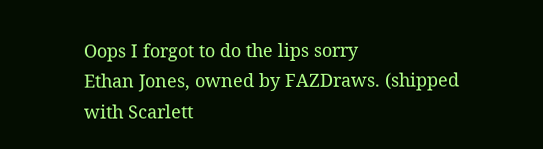Oops I forgot to do the lips sorry
Ethan Jones, owned by FAZDraws. (shipped with Scarlett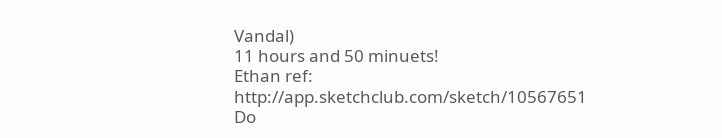Vandal)
11 hours and 50 minuets!
Ethan ref: http://app.sketchclub.com/sketch/10567651
Do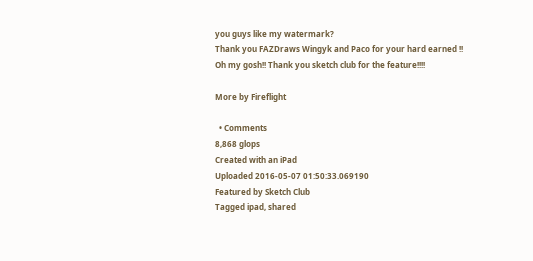you guys like my watermark?
Thank you FAZDraws Wingyk and Paco for your hard earned !!
Oh my gosh!! Thank you sketch club for the feature!!!!

More by Fireflight

  • Comments
8,868 glops
Created with an iPad
Uploaded 2016-05-07 01:50:33.069190
Featured by Sketch Club
Tagged ipad, shared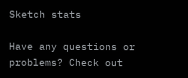Sketch stats

Have any questions or problems? Check out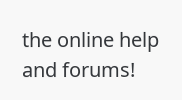the online help and forums!